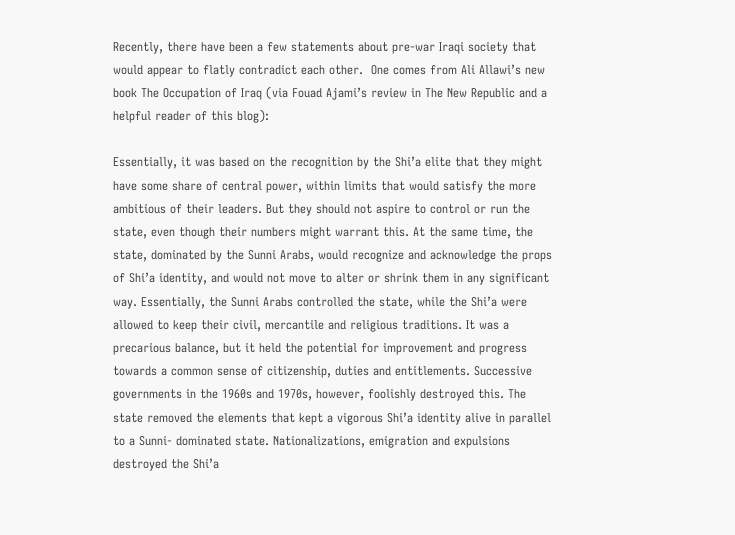Recently, there have been a few statements about pre-war Iraqi society that would appear to flatly contradict each other.  One comes from Ali Allawi’s new book The Occupation of Iraq (via Fouad Ajami’s review in The New Republic and a helpful reader of this blog):

Essentially, it was based on the recognition by the Shi’a elite that they might have some share of central power, within limits that would satisfy the more ambitious of their leaders. But they should not aspire to control or run the state, even though their numbers might warrant this. At the same time, the state, dominated by the Sunni Arabs, would recognize and acknowledge the props of Shi’a identity, and would not move to alter or shrink them in any significant way. Essentially, the Sunni Arabs controlled the state, while the Shi’a were allowed to keep their civil, mercantile and religious traditions. It was a precarious balance, but it held the potential for improvement and progress towards a common sense of citizenship, duties and entitlements. Successive governments in the 1960s and 1970s, however, foolishly destroyed this. The state removed the elements that kept a vigorous Shi’a identity alive in parallel to a Sunni- dominated state. Nationalizations, emigration and expulsions destroyed the Shi’a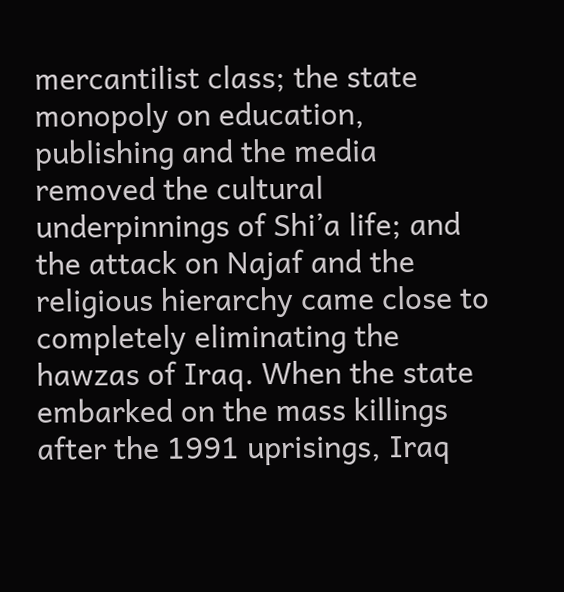mercantilist class; the state monopoly on education, publishing and the media removed the cultural underpinnings of Shi’a life; and the attack on Najaf and the religious hierarchy came close to completely eliminating the hawzas of Iraq. When the state embarked on the mass killings after the 1991 uprisings, Iraq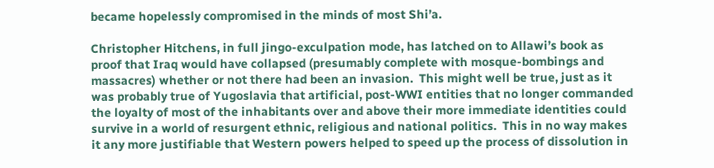became hopelessly compromised in the minds of most Shi’a.

Christopher Hitchens, in full jingo-exculpation mode, has latched on to Allawi’s book as proof that Iraq would have collapsed (presumably complete with mosque-bombings and massacres) whether or not there had been an invasion.  This might well be true, just as it was probably true of Yugoslavia that artificial, post-WWI entities that no longer commanded the loyalty of most of the inhabitants over and above their more immediate identities could survive in a world of resurgent ethnic, religious and national politics.  This in no way makes it any more justifiable that Western powers helped to speed up the process of dissolution in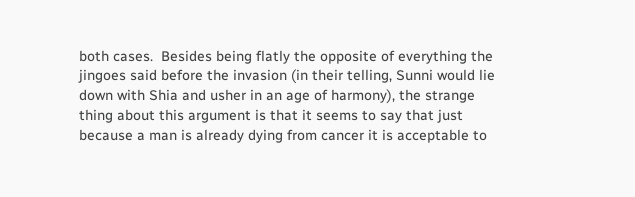both cases.  Besides being flatly the opposite of everything the jingoes said before the invasion (in their telling, Sunni would lie down with Shia and usher in an age of harmony), the strange thing about this argument is that it seems to say that just because a man is already dying from cancer it is acceptable to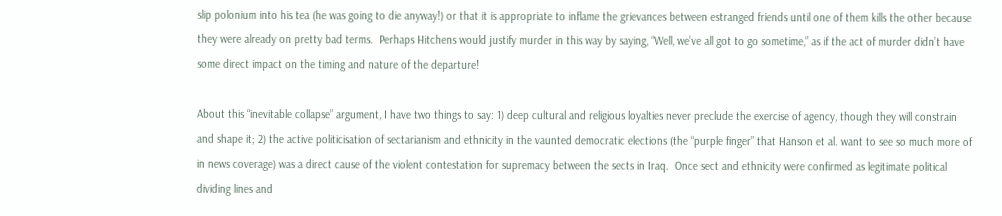slip polonium into his tea (he was going to die anyway!) or that it is appropriate to inflame the grievances between estranged friends until one of them kills the other because they were already on pretty bad terms.  Perhaps Hitchens would justify murder in this way by saying, “Well, we’ve all got to go sometime,” as if the act of murder didn’t have some direct impact on the timing and nature of the departure!

About this “inevitable collapse” argument, I have two things to say: 1) deep cultural and religious loyalties never preclude the exercise of agency, though they will constrain and shape it; 2) the active politicisation of sectarianism and ethnicity in the vaunted democratic elections (the “purple finger” that Hanson et al. want to see so much more of in news coverage) was a direct cause of the violent contestation for supremacy between the sects in Iraq.  Once sect and ethnicity were confirmed as legitimate political dividing lines and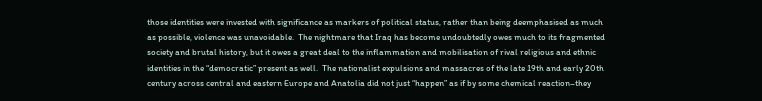those identities were invested with significance as markers of political status, rather than being deemphasised as much as possible, violence was unavoidable.  The nightmare that Iraq has become undoubtedly owes much to its fragmented society and brutal history, but it owes a great deal to the inflammation and mobilisation of rival religious and ethnic identities in the “democratic” present as well.  The nationalist expulsions and massacres of the late 19th and early 20th century across central and eastern Europe and Anatolia did not just “happen” as if by some chemical reaction–they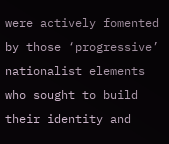were actively fomented by those ‘progressive’ nationalist elements who sought to build their identity and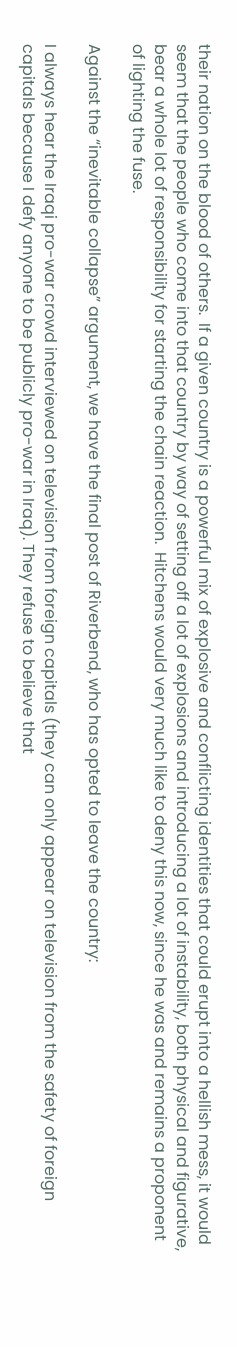their nation on the blood of others.  If a given country is a powerful mix of explosive and conflicting identities that could erupt into a hellish mess, it would seem that the people who come into that country by way of setting off a lot of explosions and introducing a lot of instability, both physical and figurative, bear a whole lot of responsibility for starting the chain reaction.  Hitchens would very much like to deny this now, since he was and remains a proponent of lighting the fuse.

Against the “inevitable collapse” argument, we have the final post of Riverbend, who has opted to leave the country:

I always hear the Iraqi pro-war crowd interviewed on television from foreign capitals (they can only appear on television from the safety of foreign capitals because I defy anyone to be publicly pro-war in Iraq). They refuse to believe that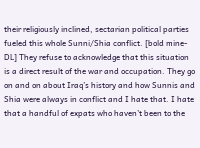their religiously inclined, sectarian political parties fueled this whole Sunni/Shia conflict. [bold mine-DL] They refuse to acknowledge that this situation is a direct result of the war and occupation. They go on and on about Iraq’s history and how Sunnis and Shia were always in conflict and I hate that. I hate that a handful of expats who haven’t been to the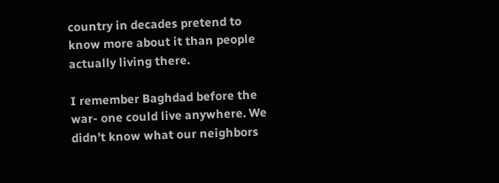country in decades pretend to know more about it than people actually living there.

I remember Baghdad before the war- one could live anywhere. We didn’t know what our neighbors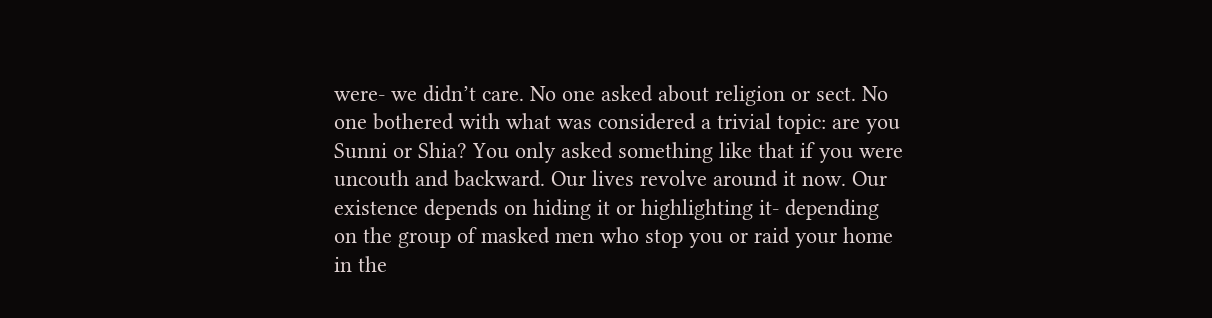were- we didn’t care. No one asked about religion or sect. No one bothered with what was considered a trivial topic: are you Sunni or Shia? You only asked something like that if you were uncouth and backward. Our lives revolve around it now. Our existence depends on hiding it or highlighting it- depending on the group of masked men who stop you or raid your home in the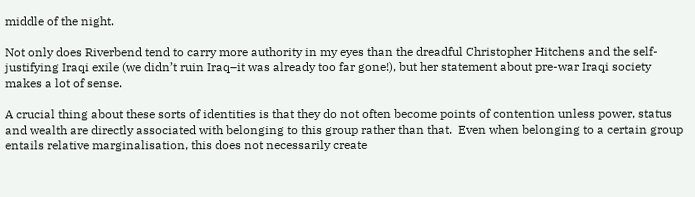middle of the night.

Not only does Riverbend tend to carry more authority in my eyes than the dreadful Christopher Hitchens and the self-justifying Iraqi exile (we didn’t ruin Iraq–it was already too far gone!), but her statement about pre-war Iraqi society makes a lot of sense.

A crucial thing about these sorts of identities is that they do not often become points of contention unless power, status and wealth are directly associated with belonging to this group rather than that.  Even when belonging to a certain group entails relative marginalisation, this does not necessarily create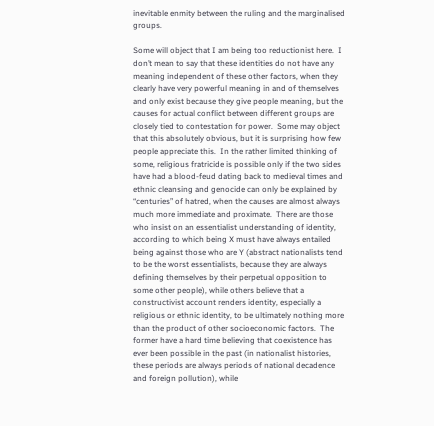inevitable enmity between the ruling and the marginalised groups.

Some will object that I am being too reductionist here.  I don’t mean to say that these identities do not have any meaning independent of these other factors, when they clearly have very powerful meaning in and of themselves and only exist because they give people meaning, but the causes for actual conflict between different groups are closely tied to contestation for power.  Some may object that this absolutely obvious, but it is surprising how few people appreciate this.  In the rather limited thinking of some, religious fratricide is possible only if the two sides have had a blood-feud dating back to medieval times and ethnic cleansing and genocide can only be explained by “centuries” of hatred, when the causes are almost always much more immediate and proximate.  There are those who insist on an essentialist understanding of identity, according to which being X must have always entailed being against those who are Y (abstract nationalists tend to be the worst essentialists, because they are always defining themselves by their perpetual opposition to some other people), while others believe that a constructivist account renders identity, especially a religious or ethnic identity, to be ultimately nothing more than the product of other socioeconomic factors.  The former have a hard time believing that coexistence has ever been possible in the past (in nationalist histories, these periods are always periods of national decadence and foreign pollution), while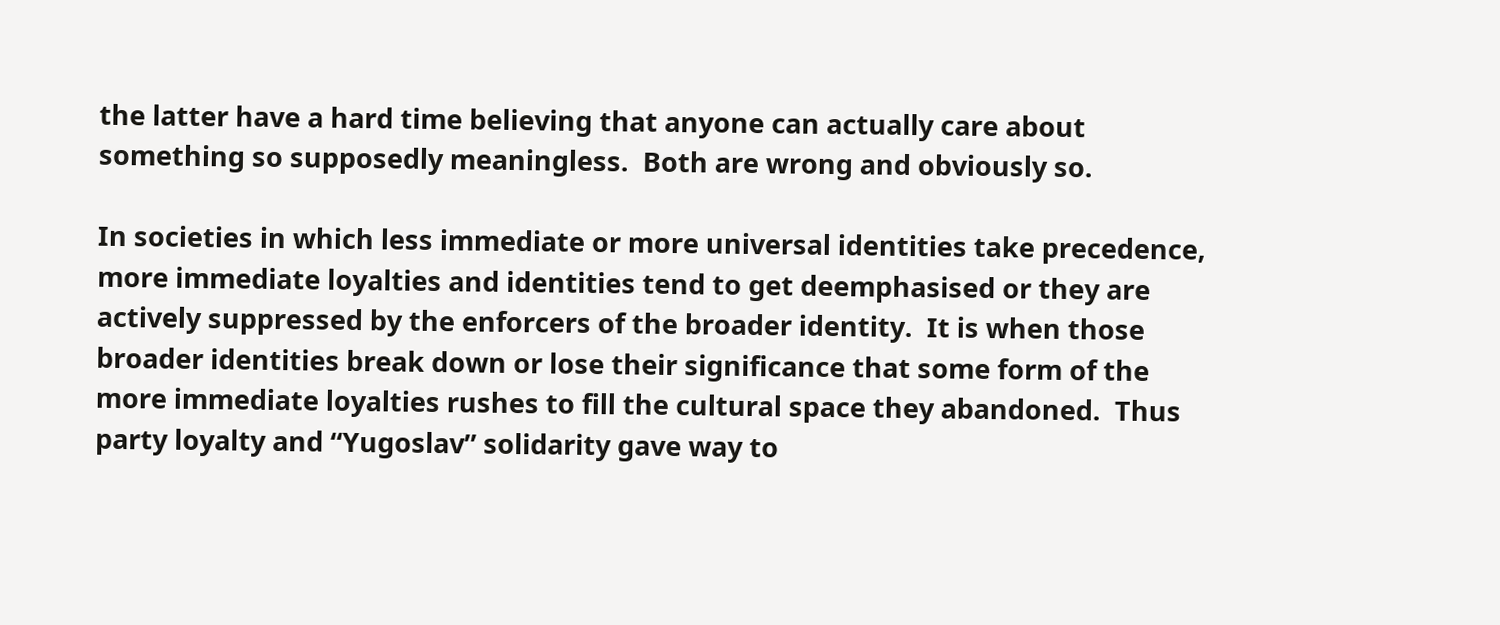the latter have a hard time believing that anyone can actually care about something so supposedly meaningless.  Both are wrong and obviously so.

In societies in which less immediate or more universal identities take precedence, more immediate loyalties and identities tend to get deemphasised or they are actively suppressed by the enforcers of the broader identity.  It is when those broader identities break down or lose their significance that some form of the more immediate loyalties rushes to fill the cultural space they abandoned.  Thus party loyalty and “Yugoslav” solidarity gave way to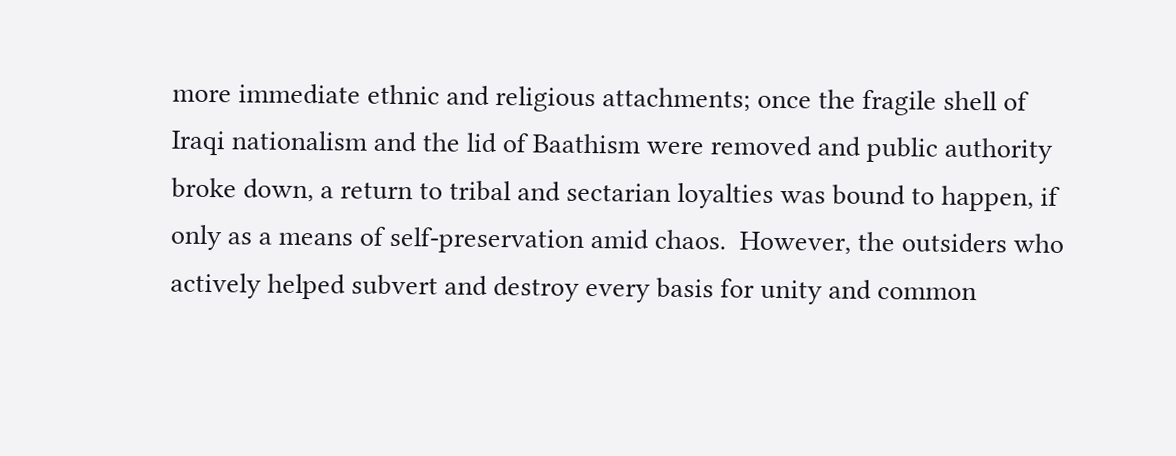more immediate ethnic and religious attachments; once the fragile shell of Iraqi nationalism and the lid of Baathism were removed and public authority broke down, a return to tribal and sectarian loyalties was bound to happen, if only as a means of self-preservation amid chaos.  However, the outsiders who actively helped subvert and destroy every basis for unity and common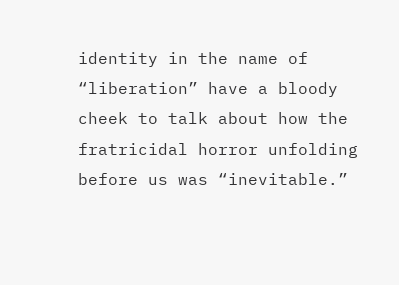identity in the name of “liberation” have a bloody cheek to talk about how the fratricidal horror unfolding before us was “inevitable.”